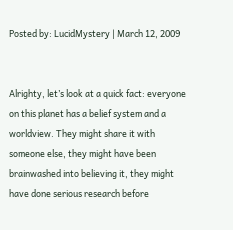Posted by: LucidMystery | March 12, 2009


Alrighty, let’s look at a quick fact: everyone on this planet has a belief system and a worldview. They might share it with someone else, they might have been brainwashed into believing it, they might have done serious research before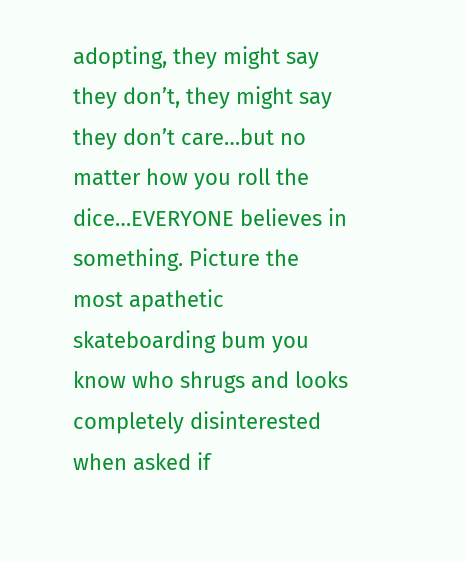adopting, they might say they don’t, they might say they don’t care…but no matter how you roll the dice…EVERYONE believes in something. Picture the most apathetic skateboarding bum you know who shrugs and looks completely disinterested when asked if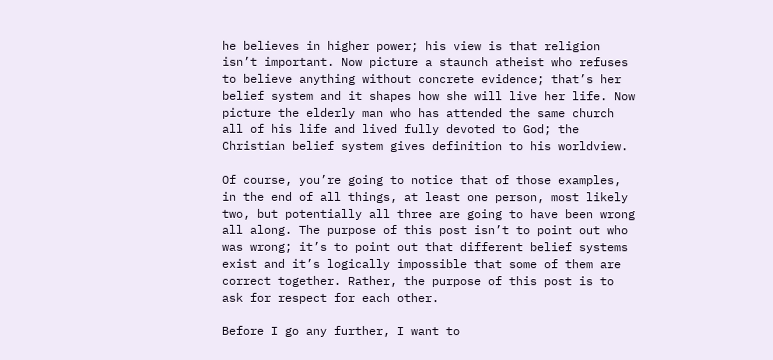he believes in higher power; his view is that religion isn’t important. Now picture a staunch atheist who refuses to believe anything without concrete evidence; that’s her belief system and it shapes how she will live her life. Now picture the elderly man who has attended the same church all of his life and lived fully devoted to God; the Christian belief system gives definition to his worldview.

Of course, you’re going to notice that of those examples, in the end of all things, at least one person, most likely two, but potentially all three are going to have been wrong all along. The purpose of this post isn’t to point out who was wrong; it’s to point out that different belief systems exist and it’s logically impossible that some of them are correct together. Rather, the purpose of this post is to ask for respect for each other.

Before I go any further, I want to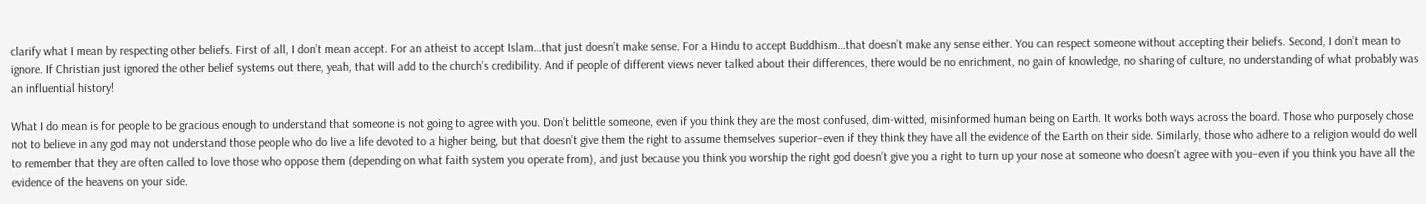clarify what I mean by respecting other beliefs. First of all, I don’t mean accept. For an atheist to accept Islam…that just doesn’t make sense. For a Hindu to accept Buddhism…that doesn’t make any sense either. You can respect someone without accepting their beliefs. Second, I don’t mean to ignore. If Christian just ignored the other belief systems out there, yeah, that will add to the church’s credibility. And if people of different views never talked about their differences, there would be no enrichment, no gain of knowledge, no sharing of culture, no understanding of what probably was an influential history!

What I do mean is for people to be gracious enough to understand that someone is not going to agree with you. Don’t belittle someone, even if you think they are the most confused, dim-witted, misinformed human being on Earth. It works both ways across the board. Those who purposely chose not to believe in any god may not understand those people who do live a life devoted to a higher being, but that doesn’t give them the right to assume themselves superior–even if they think they have all the evidence of the Earth on their side. Similarly, those who adhere to a religion would do well to remember that they are often called to love those who oppose them (depending on what faith system you operate from), and just because you think you worship the right god doesn’t give you a right to turn up your nose at someone who doesn’t agree with you–even if you think you have all the evidence of the heavens on your side.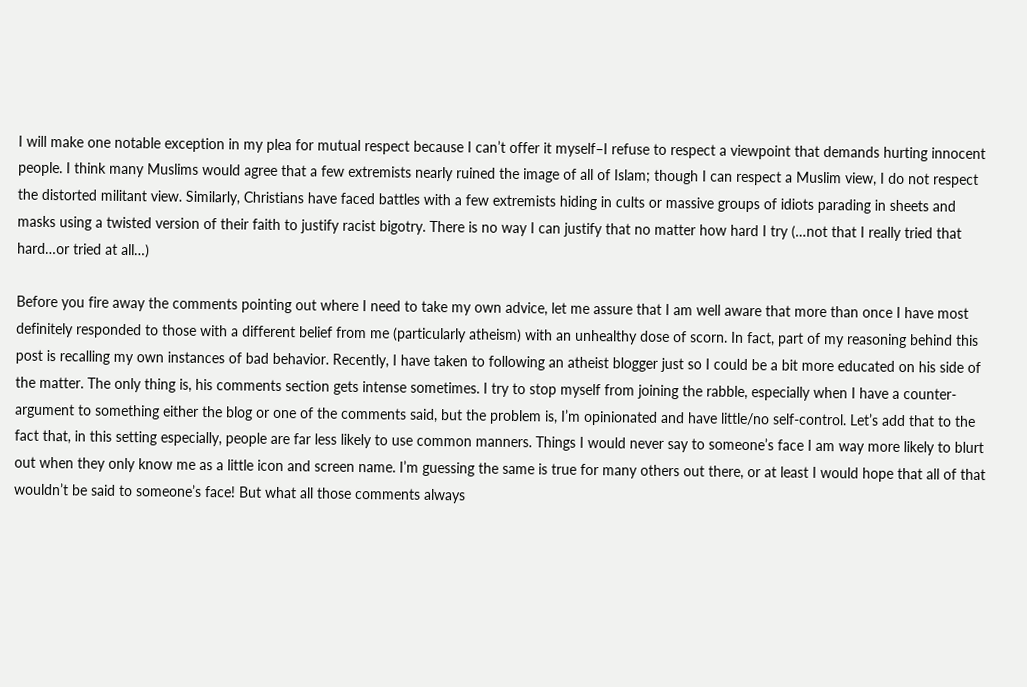I will make one notable exception in my plea for mutual respect because I can’t offer it myself–I refuse to respect a viewpoint that demands hurting innocent people. I think many Muslims would agree that a few extremists nearly ruined the image of all of Islam; though I can respect a Muslim view, I do not respect the distorted militant view. Similarly, Christians have faced battles with a few extremists hiding in cults or massive groups of idiots parading in sheets and masks using a twisted version of their faith to justify racist bigotry. There is no way I can justify that no matter how hard I try (…not that I really tried that hard…or tried at all…)

Before you fire away the comments pointing out where I need to take my own advice, let me assure that I am well aware that more than once I have most definitely responded to those with a different belief from me (particularly atheism) with an unhealthy dose of scorn. In fact, part of my reasoning behind this post is recalling my own instances of bad behavior. Recently, I have taken to following an atheist blogger just so I could be a bit more educated on his side of the matter. The only thing is, his comments section gets intense sometimes. I try to stop myself from joining the rabble, especially when I have a counter-argument to something either the blog or one of the comments said, but the problem is, I’m opinionated and have little/no self-control. Let’s add that to the fact that, in this setting especially, people are far less likely to use common manners. Things I would never say to someone’s face I am way more likely to blurt out when they only know me as a little icon and screen name. I’m guessing the same is true for many others out there, or at least I would hope that all of that wouldn’t be said to someone’s face! But what all those comments always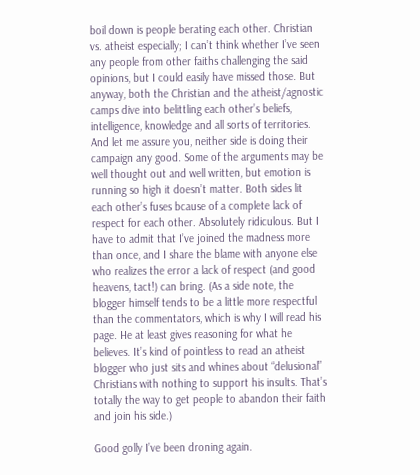boil down is people berating each other. Christian vs. atheist especially; I can’t think whether I’ve seen any people from other faiths challenging the said opinions, but I could easily have missed those. But anyway, both the Christian and the atheist/agnostic camps dive into belittling each other’s beliefs, intelligence, knowledge and all sorts of territories. And let me assure you, neither side is doing their campaign any good. Some of the arguments may be well thought out and well written, but emotion is running so high it doesn’t matter. Both sides lit each other’s fuses bcause of a complete lack of respect for each other. Absolutely ridiculous. But I have to admit that I’ve joined the madness more than once, and I share the blame with anyone else who realizes the error a lack of respect (and good heavens, tact!) can bring. (As a side note, the blogger himself tends to be a little more respectful than the commentators, which is why I will read his page. He at least gives reasoning for what he believes. It’s kind of pointless to read an atheist blogger who just sits and whines about “delusional” Christians with nothing to support his insults. That’s totally the way to get people to abandon their faith and join his side.)

Good golly I’ve been droning again.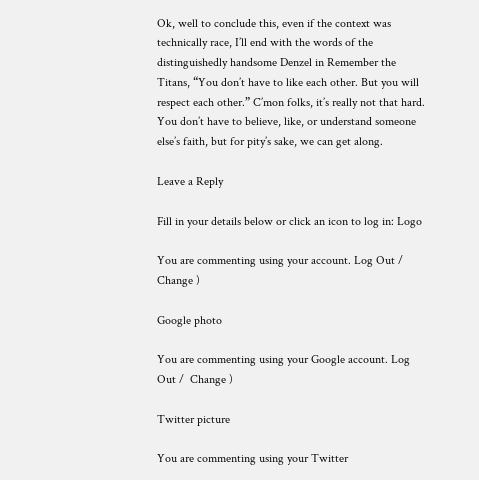Ok, well to conclude this, even if the context was technically race, I’ll end with the words of the distinguishedly handsome Denzel in Remember the Titans, “You don’t have to like each other. But you will respect each other.” C’mon folks, it’s really not that hard. You don’t have to believe, like, or understand someone else’s faith, but for pity’s sake, we can get along.

Leave a Reply

Fill in your details below or click an icon to log in: Logo

You are commenting using your account. Log Out /  Change )

Google photo

You are commenting using your Google account. Log Out /  Change )

Twitter picture

You are commenting using your Twitter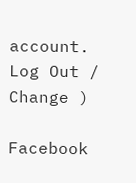account. Log Out /  Change )

Facebook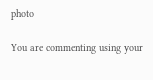photo

You are commenting using your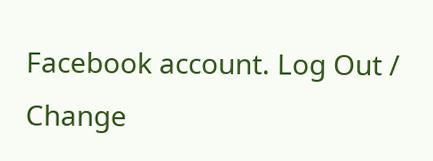Facebook account. Log Out /  Change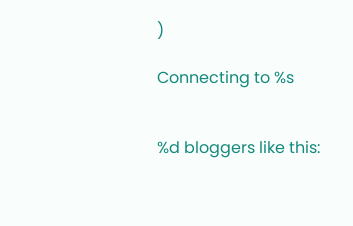)

Connecting to %s


%d bloggers like this: